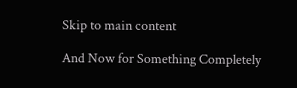Skip to main content

And Now for Something Completely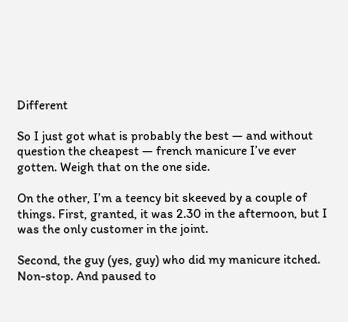Different

So I just got what is probably the best — and without question the cheapest — french manicure I’ve ever gotten. Weigh that on the one side.

On the other, I’m a teency bit skeeved by a couple of things. First, granted, it was 2.30 in the afternoon, but I was the only customer in the joint.

Second, the guy (yes, guy) who did my manicure itched. Non-stop. And paused to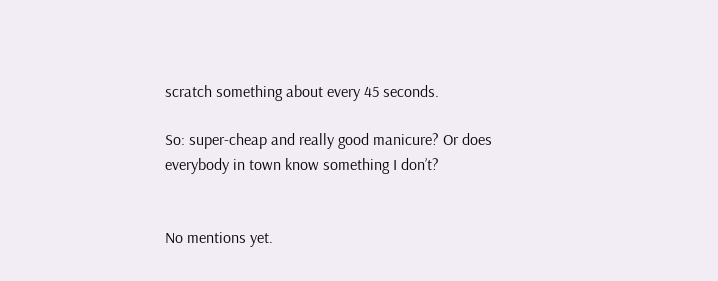scratch something about every 45 seconds.

So: super-cheap and really good manicure? Or does everybody in town know something I don’t?


No mentions yet.